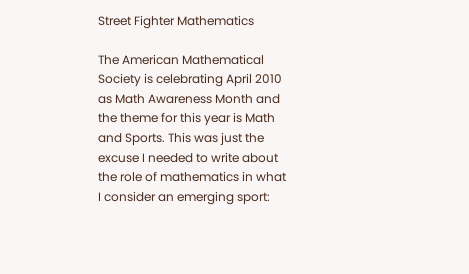Street Fighter Mathematics

The American Mathematical Society is celebrating April 2010 as Math Awareness Month and the theme for this year is Math and Sports. This was just the excuse I needed to write about the role of mathematics in what I consider an emerging sport: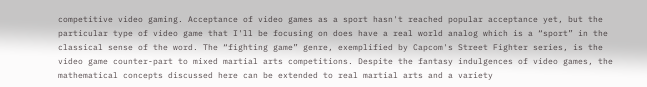competitive video gaming. Acceptance of video games as a sport hasn't reached popular acceptance yet, but the particular type of video game that I'll be focusing on does have a real world analog which is a “sport” in the classical sense of the word. The “fighting game” genre, exemplified by Capcom's Street Fighter series, is the video game counter-part to mixed martial arts competitions. Despite the fantasy indulgences of video games, the mathematical concepts discussed here can be extended to real martial arts and a variety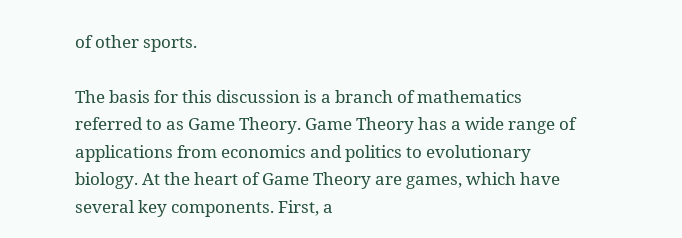of other sports.

The basis for this discussion is a branch of mathematics referred to as Game Theory. Game Theory has a wide range of applications from economics and politics to evolutionary biology. At the heart of Game Theory are games, which have several key components. First, a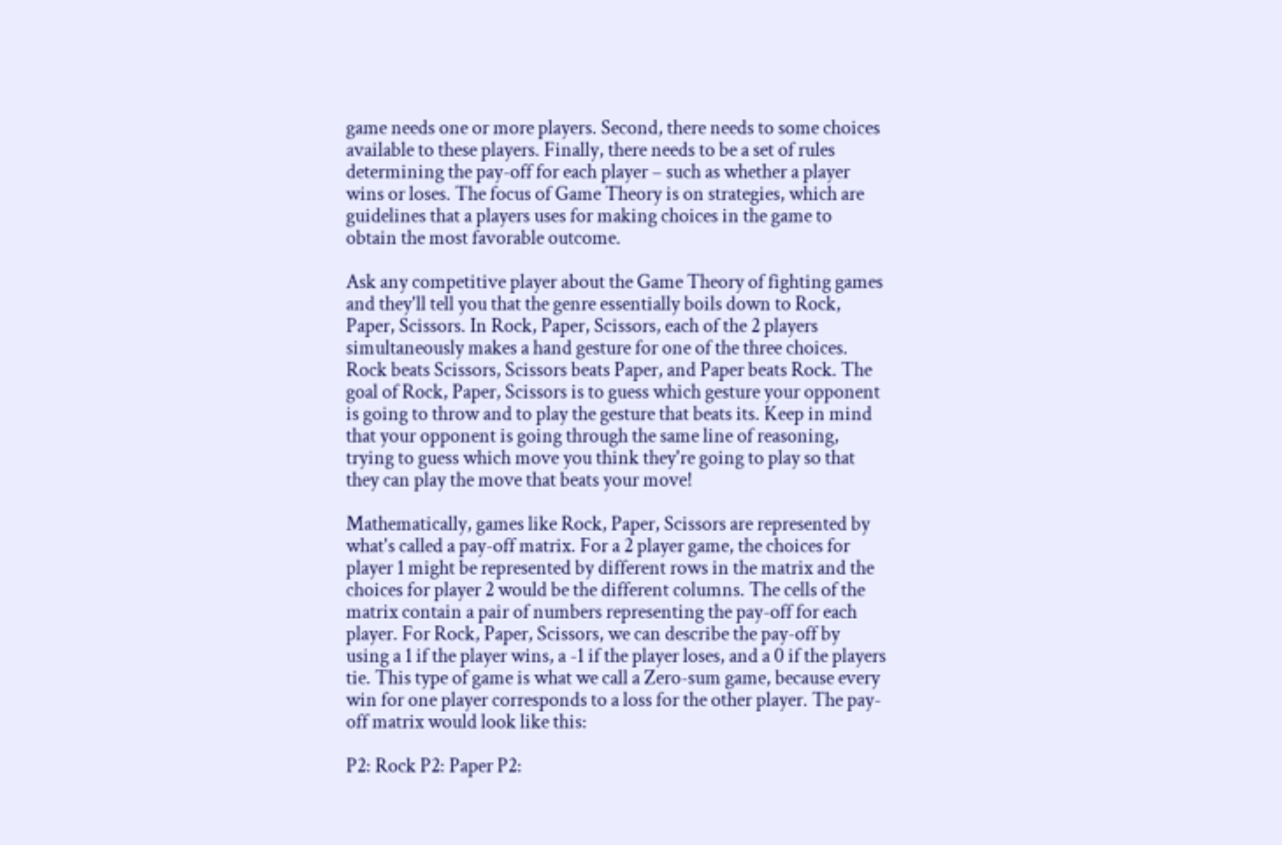game needs one or more players. Second, there needs to some choices available to these players. Finally, there needs to be a set of rules determining the pay-off for each player – such as whether a player wins or loses. The focus of Game Theory is on strategies, which are guidelines that a players uses for making choices in the game to obtain the most favorable outcome.

Ask any competitive player about the Game Theory of fighting games and they'll tell you that the genre essentially boils down to Rock, Paper, Scissors. In Rock, Paper, Scissors, each of the 2 players simultaneously makes a hand gesture for one of the three choices. Rock beats Scissors, Scissors beats Paper, and Paper beats Rock. The goal of Rock, Paper, Scissors is to guess which gesture your opponent is going to throw and to play the gesture that beats its. Keep in mind that your opponent is going through the same line of reasoning, trying to guess which move you think they're going to play so that they can play the move that beats your move!

Mathematically, games like Rock, Paper, Scissors are represented by what's called a pay-off matrix. For a 2 player game, the choices for player 1 might be represented by different rows in the matrix and the choices for player 2 would be the different columns. The cells of the matrix contain a pair of numbers representing the pay-off for each player. For Rock, Paper, Scissors, we can describe the pay-off by using a 1 if the player wins, a -1 if the player loses, and a 0 if the players tie. This type of game is what we call a Zero-sum game, because every win for one player corresponds to a loss for the other player. The pay-off matrix would look like this:

P2: Rock P2: Paper P2: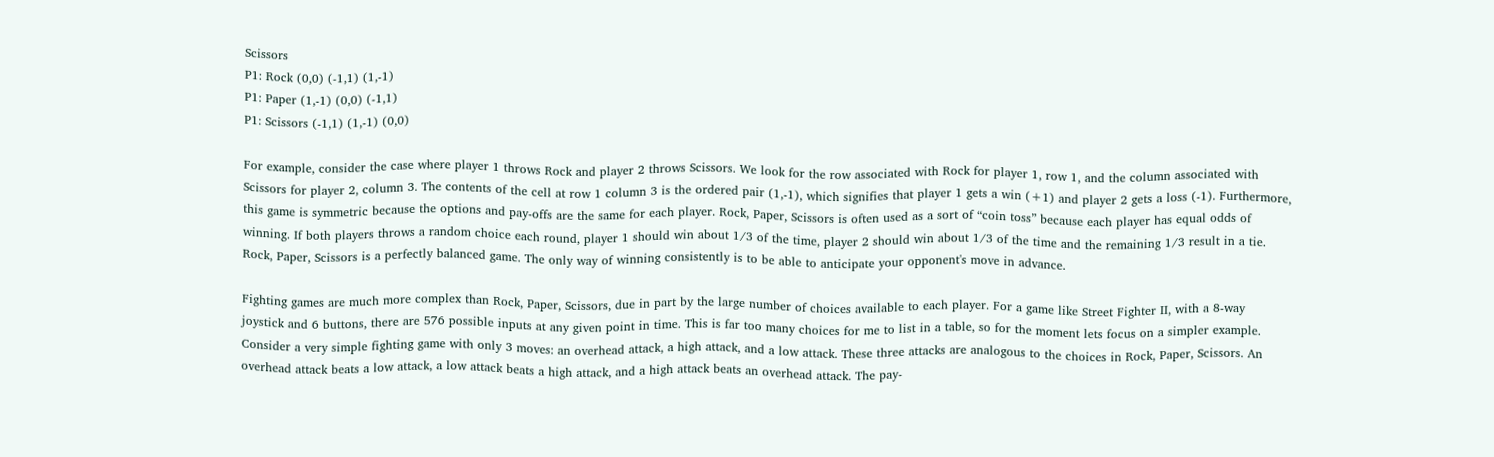Scissors
P1: Rock (0,0) (-1,1) (1,-1)
P1: Paper (1,-1) (0,0) (-1,1)
P1: Scissors (-1,1) (1,-1) (0,0)

For example, consider the case where player 1 throws Rock and player 2 throws Scissors. We look for the row associated with Rock for player 1, row 1, and the column associated with Scissors for player 2, column 3. The contents of the cell at row 1 column 3 is the ordered pair (1,-1), which signifies that player 1 gets a win (+1) and player 2 gets a loss (-1). Furthermore, this game is symmetric because the options and pay-offs are the same for each player. Rock, Paper, Scissors is often used as a sort of “coin toss” because each player has equal odds of winning. If both players throws a random choice each round, player 1 should win about 1/3 of the time, player 2 should win about 1/3 of the time and the remaining 1/3 result in a tie. Rock, Paper, Scissors is a perfectly balanced game. The only way of winning consistently is to be able to anticipate your opponent's move in advance.

Fighting games are much more complex than Rock, Paper, Scissors, due in part by the large number of choices available to each player. For a game like Street Fighter II, with a 8-way joystick and 6 buttons, there are 576 possible inputs at any given point in time. This is far too many choices for me to list in a table, so for the moment lets focus on a simpler example. Consider a very simple fighting game with only 3 moves: an overhead attack, a high attack, and a low attack. These three attacks are analogous to the choices in Rock, Paper, Scissors. An overhead attack beats a low attack, a low attack beats a high attack, and a high attack beats an overhead attack. The pay-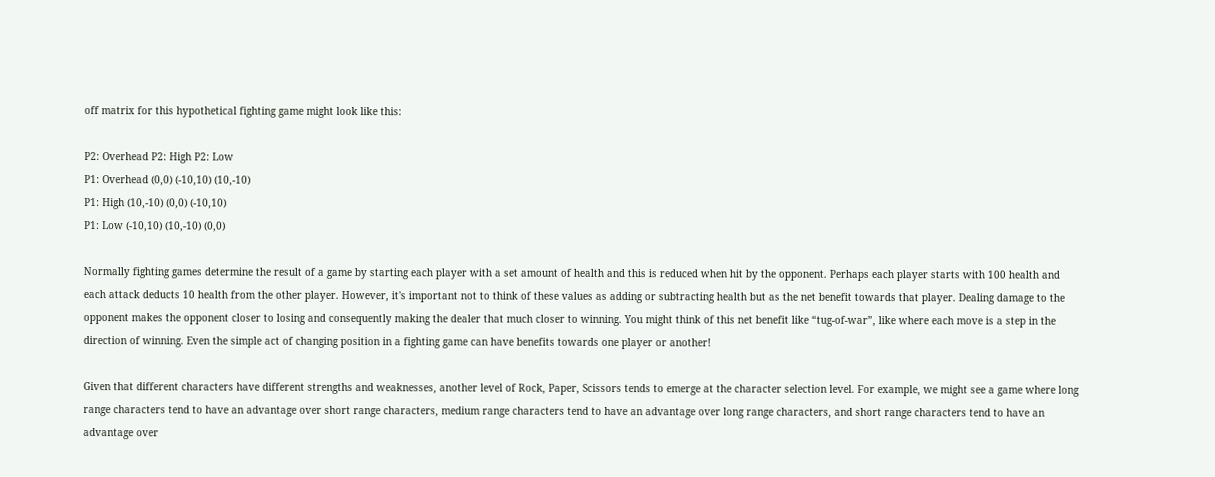off matrix for this hypothetical fighting game might look like this:

P2: Overhead P2: High P2: Low
P1: Overhead (0,0) (-10,10) (10,-10)
P1: High (10,-10) (0,0) (-10,10)
P1: Low (-10,10) (10,-10) (0,0)

Normally fighting games determine the result of a game by starting each player with a set amount of health and this is reduced when hit by the opponent. Perhaps each player starts with 100 health and each attack deducts 10 health from the other player. However, it's important not to think of these values as adding or subtracting health but as the net benefit towards that player. Dealing damage to the opponent makes the opponent closer to losing and consequently making the dealer that much closer to winning. You might think of this net benefit like “tug-of-war”, like where each move is a step in the direction of winning. Even the simple act of changing position in a fighting game can have benefits towards one player or another!

Given that different characters have different strengths and weaknesses, another level of Rock, Paper, Scissors tends to emerge at the character selection level. For example, we might see a game where long range characters tend to have an advantage over short range characters, medium range characters tend to have an advantage over long range characters, and short range characters tend to have an advantage over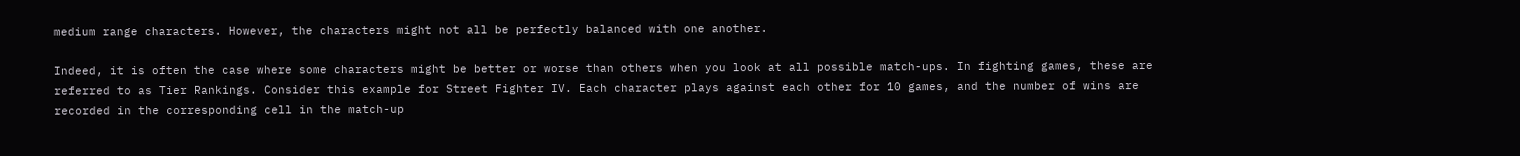medium range characters. However, the characters might not all be perfectly balanced with one another.

Indeed, it is often the case where some characters might be better or worse than others when you look at all possible match-ups. In fighting games, these are referred to as Tier Rankings. Consider this example for Street Fighter IV. Each character plays against each other for 10 games, and the number of wins are recorded in the corresponding cell in the match-up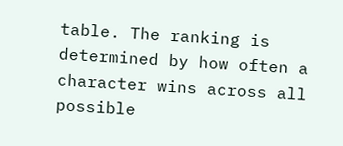table. The ranking is determined by how often a character wins across all possible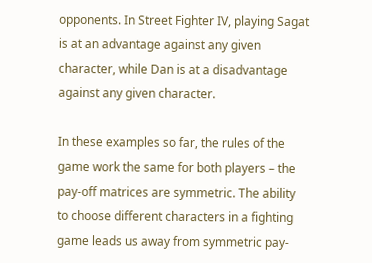opponents. In Street Fighter IV, playing Sagat is at an advantage against any given character, while Dan is at a disadvantage against any given character.

In these examples so far, the rules of the game work the same for both players – the pay-off matrices are symmetric. The ability to choose different characters in a fighting game leads us away from symmetric pay-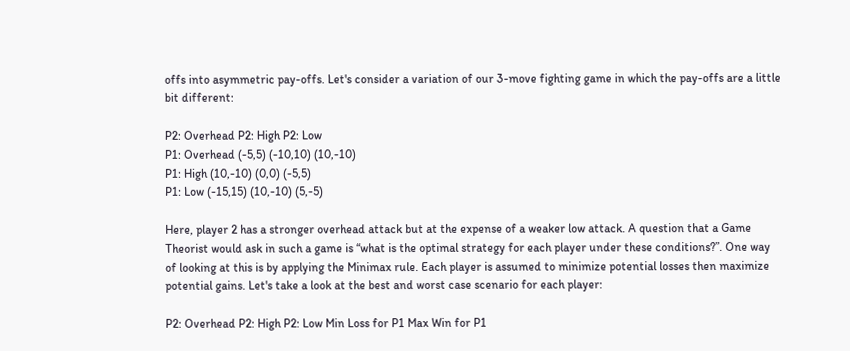offs into asymmetric pay-offs. Let's consider a variation of our 3-move fighting game in which the pay-offs are a little bit different:

P2: Overhead P2: High P2: Low
P1: Overhead (-5,5) (-10,10) (10,-10)
P1: High (10,-10) (0,0) (-5,5)
P1: Low (-15,15) (10,-10) (5,-5)

Here, player 2 has a stronger overhead attack but at the expense of a weaker low attack. A question that a Game Theorist would ask in such a game is “what is the optimal strategy for each player under these conditions?”. One way of looking at this is by applying the Minimax rule. Each player is assumed to minimize potential losses then maximize potential gains. Let's take a look at the best and worst case scenario for each player:

P2: Overhead P2: High P2: Low Min Loss for P1 Max Win for P1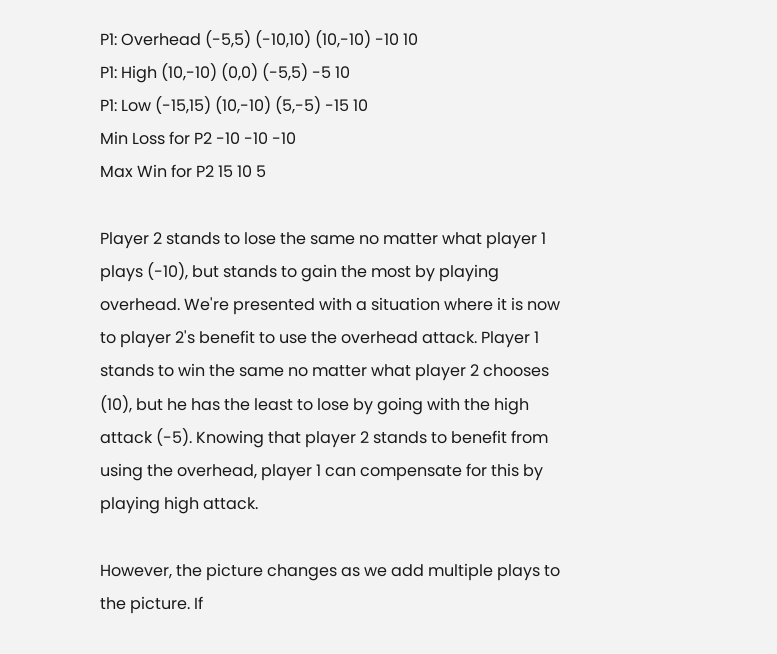P1: Overhead (-5,5) (-10,10) (10,-10) -10 10
P1: High (10,-10) (0,0) (-5,5) -5 10
P1: Low (-15,15) (10,-10) (5,-5) -15 10
Min Loss for P2 -10 -10 -10
Max Win for P2 15 10 5

Player 2 stands to lose the same no matter what player 1 plays (-10), but stands to gain the most by playing overhead. We're presented with a situation where it is now to player 2's benefit to use the overhead attack. Player 1 stands to win the same no matter what player 2 chooses (10), but he has the least to lose by going with the high attack (-5). Knowing that player 2 stands to benefit from using the overhead, player 1 can compensate for this by playing high attack.

However, the picture changes as we add multiple plays to the picture. If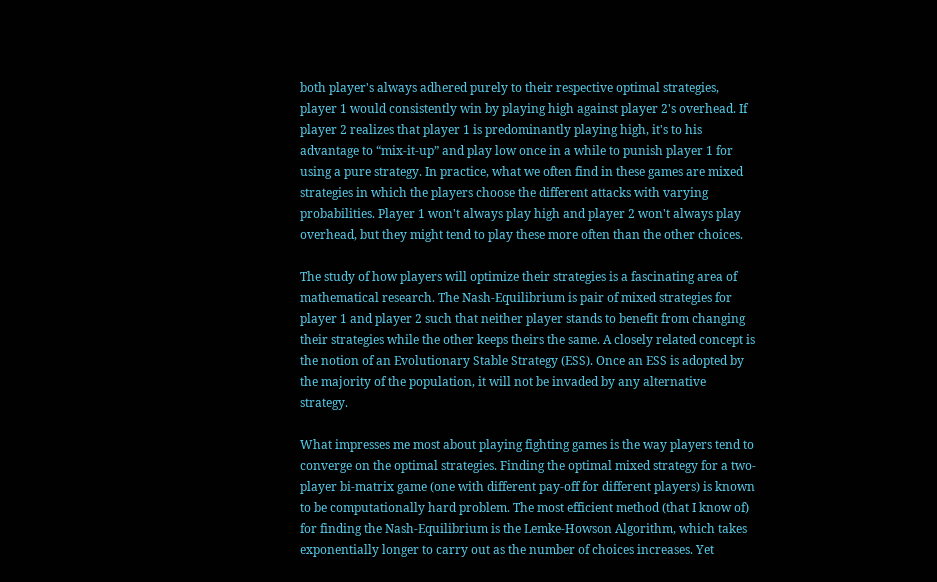both player's always adhered purely to their respective optimal strategies, player 1 would consistently win by playing high against player 2's overhead. If player 2 realizes that player 1 is predominantly playing high, it's to his advantage to “mix-it-up” and play low once in a while to punish player 1 for using a pure strategy. In practice, what we often find in these games are mixed strategies in which the players choose the different attacks with varying probabilities. Player 1 won't always play high and player 2 won't always play overhead, but they might tend to play these more often than the other choices.

The study of how players will optimize their strategies is a fascinating area of mathematical research. The Nash-Equilibrium is pair of mixed strategies for player 1 and player 2 such that neither player stands to benefit from changing their strategies while the other keeps theirs the same. A closely related concept is the notion of an Evolutionary Stable Strategy (ESS). Once an ESS is adopted by the majority of the population, it will not be invaded by any alternative strategy.

What impresses me most about playing fighting games is the way players tend to converge on the optimal strategies. Finding the optimal mixed strategy for a two-player bi-matrix game (one with different pay-off for different players) is known to be computationally hard problem. The most efficient method (that I know of) for finding the Nash-Equilibrium is the Lemke-Howson Algorithm, which takes exponentially longer to carry out as the number of choices increases. Yet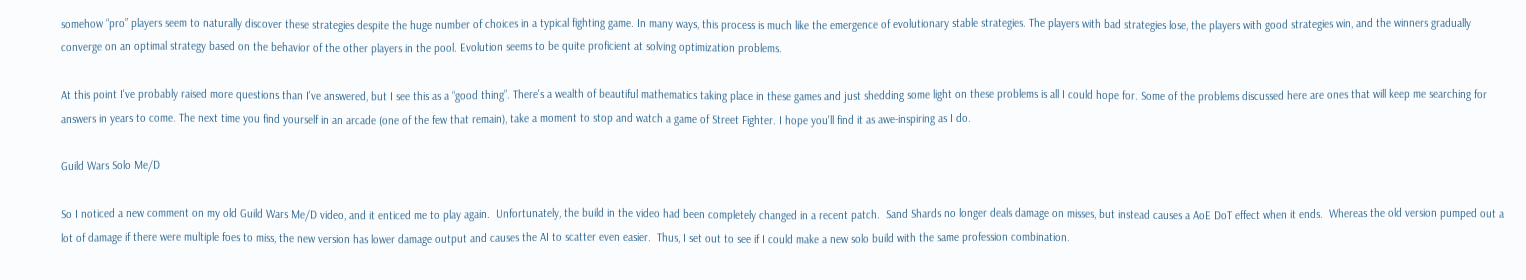somehow “pro” players seem to naturally discover these strategies despite the huge number of choices in a typical fighting game. In many ways, this process is much like the emergence of evolutionary stable strategies. The players with bad strategies lose, the players with good strategies win, and the winners gradually converge on an optimal strategy based on the behavior of the other players in the pool. Evolution seems to be quite proficient at solving optimization problems.

At this point I've probably raised more questions than I've answered, but I see this as a “good thing”. There's a wealth of beautiful mathematics taking place in these games and just shedding some light on these problems is all I could hope for. Some of the problems discussed here are ones that will keep me searching for answers in years to come. The next time you find yourself in an arcade (one of the few that remain), take a moment to stop and watch a game of Street Fighter. I hope you'll find it as awe-inspiring as I do.

Guild Wars Solo Me/D

So I noticed a new comment on my old Guild Wars Me/D video, and it enticed me to play again.  Unfortunately, the build in the video had been completely changed in a recent patch.  Sand Shards no longer deals damage on misses, but instead causes a AoE DoT effect when it ends.  Whereas the old version pumped out a lot of damage if there were multiple foes to miss, the new version has lower damage output and causes the AI to scatter even easier.  Thus, I set out to see if I could make a new solo build with the same profession combination.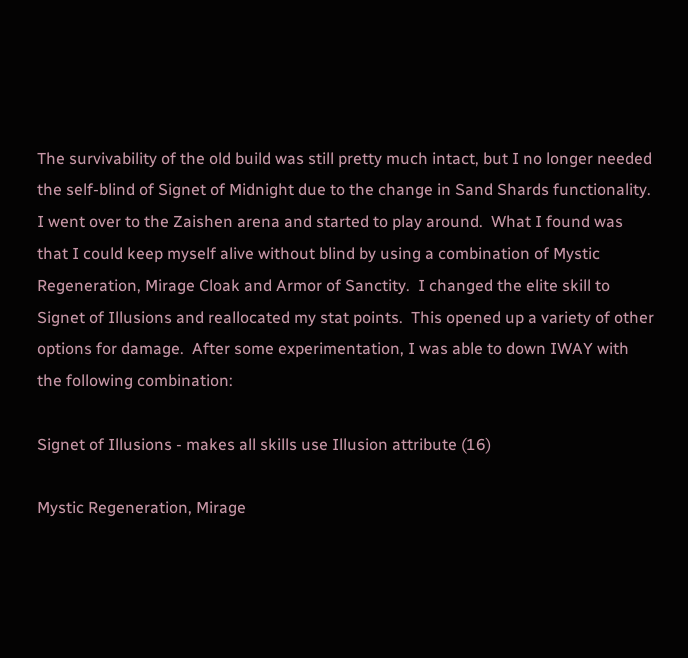The survivability of the old build was still pretty much intact, but I no longer needed the self-blind of Signet of Midnight due to the change in Sand Shards functionality.  I went over to the Zaishen arena and started to play around.  What I found was that I could keep myself alive without blind by using a combination of Mystic Regeneration, Mirage Cloak and Armor of Sanctity.  I changed the elite skill to Signet of Illusions and reallocated my stat points.  This opened up a variety of other options for damage.  After some experimentation, I was able to down IWAY with the following combination:

Signet of Illusions - makes all skills use Illusion attribute (16)

Mystic Regeneration, Mirage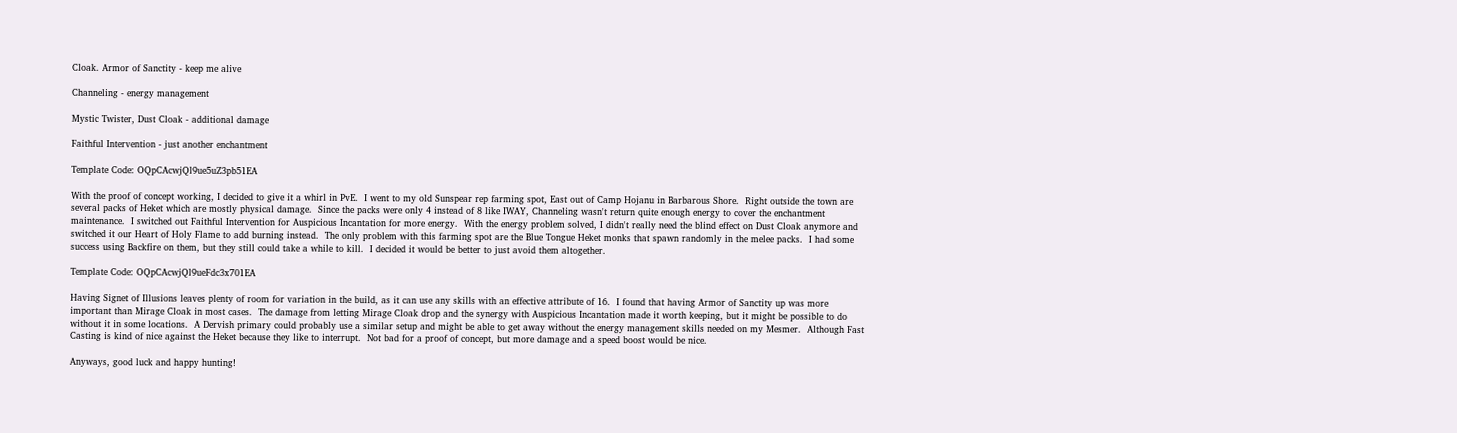Cloak. Armor of Sanctity - keep me alive

Channeling - energy management

Mystic Twister, Dust Cloak - additional damage

Faithful Intervention - just another enchantment

Template Code: OQpCAcwjQl9ue5uZ3pb51EA

With the proof of concept working, I decided to give it a whirl in PvE.  I went to my old Sunspear rep farming spot, East out of Camp Hojanu in Barbarous Shore.  Right outside the town are several packs of Heket which are mostly physical damage.  Since the packs were only 4 instead of 8 like IWAY, Channeling wasn't return quite enough energy to cover the enchantment maintenance.  I switched out Faithful Intervention for Auspicious Incantation for more energy.  With the energy problem solved, I didn't really need the blind effect on Dust Cloak anymore and switched it our Heart of Holy Flame to add burning instead.  The only problem with this farming spot are the Blue Tongue Heket monks that spawn randomly in the melee packs.  I had some success using Backfire on them, but they still could take a while to kill.  I decided it would be better to just avoid them altogether.

Template Code: OQpCAcwjQl9ueFdc3x701EA

Having Signet of Illusions leaves plenty of room for variation in the build, as it can use any skills with an effective attribute of 16.  I found that having Armor of Sanctity up was more important than Mirage Cloak in most cases.  The damage from letting Mirage Cloak drop and the synergy with Auspicious Incantation made it worth keeping, but it might be possible to do without it in some locations.  A Dervish primary could probably use a similar setup and might be able to get away without the energy management skills needed on my Mesmer.  Although Fast Casting is kind of nice against the Heket because they like to interrupt.  Not bad for a proof of concept, but more damage and a speed boost would be nice.

Anyways, good luck and happy hunting!